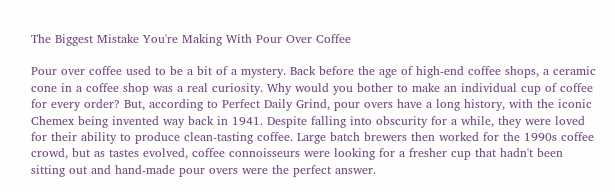The Biggest Mistake You're Making With Pour Over Coffee

Pour over coffee used to be a bit of a mystery. Back before the age of high-end coffee shops, a ceramic cone in a coffee shop was a real curiosity. Why would you bother to make an individual cup of coffee for every order? But, according to Perfect Daily Grind, pour overs have a long history, with the iconic Chemex being invented way back in 1941. Despite falling into obscurity for a while, they were loved for their ability to produce clean-tasting coffee. Large batch brewers then worked for the 1990s coffee crowd, but as tastes evolved, coffee connoisseurs were looking for a fresher cup that hadn't been sitting out and hand-made pour overs were the perfect answer.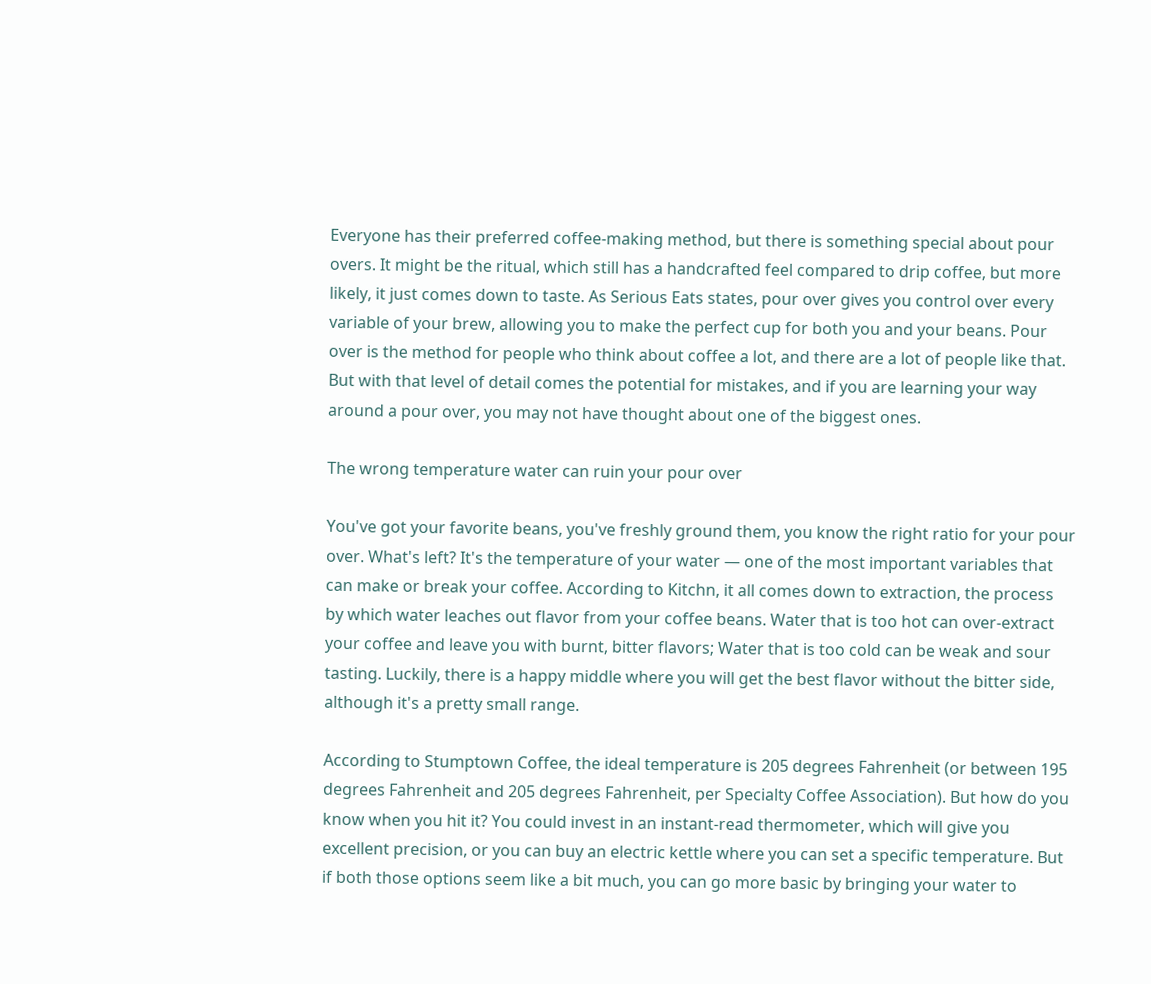Everyone has their preferred coffee-making method, but there is something special about pour overs. It might be the ritual, which still has a handcrafted feel compared to drip coffee, but more likely, it just comes down to taste. As Serious Eats states, pour over gives you control over every variable of your brew, allowing you to make the perfect cup for both you and your beans. Pour over is the method for people who think about coffee a lot, and there are a lot of people like that. But with that level of detail comes the potential for mistakes, and if you are learning your way around a pour over, you may not have thought about one of the biggest ones.

The wrong temperature water can ruin your pour over

You've got your favorite beans, you've freshly ground them, you know the right ratio for your pour over. What's left? It's the temperature of your water — one of the most important variables that can make or break your coffee. According to Kitchn, it all comes down to extraction, the process by which water leaches out flavor from your coffee beans. Water that is too hot can over-extract your coffee and leave you with burnt, bitter flavors; Water that is too cold can be weak and sour tasting. Luckily, there is a happy middle where you will get the best flavor without the bitter side, although it's a pretty small range.

According to Stumptown Coffee, the ideal temperature is 205 degrees Fahrenheit (or between 195 degrees Fahrenheit and 205 degrees Fahrenheit, per Specialty Coffee Association). But how do you know when you hit it? You could invest in an instant-read thermometer, which will give you excellent precision, or you can buy an electric kettle where you can set a specific temperature. But if both those options seem like a bit much, you can go more basic by bringing your water to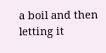a boil and then letting it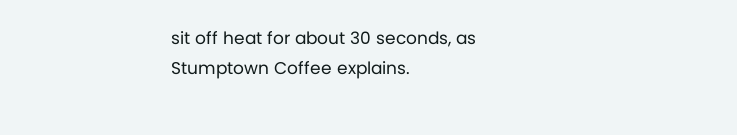sit off heat for about 30 seconds, as Stumptown Coffee explains.